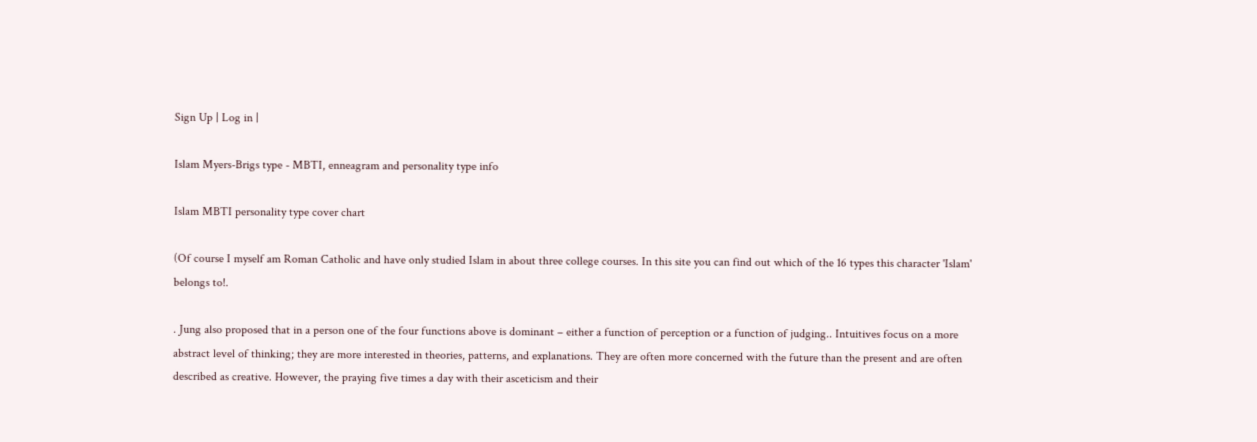Sign Up | Log in |

Islam Myers-Brigs type - MBTI, enneagram and personality type info

Islam MBTI personality type cover chart

(Of course I myself am Roman Catholic and have only studied Islam in about three college courses. In this site you can find out which of the 16 types this character 'Islam' belongs to!.

. Jung also proposed that in a person one of the four functions above is dominant – either a function of perception or a function of judging.. Intuitives focus on a more abstract level of thinking; they are more interested in theories, patterns, and explanations. They are often more concerned with the future than the present and are often described as creative. However, the praying five times a day with their asceticism and their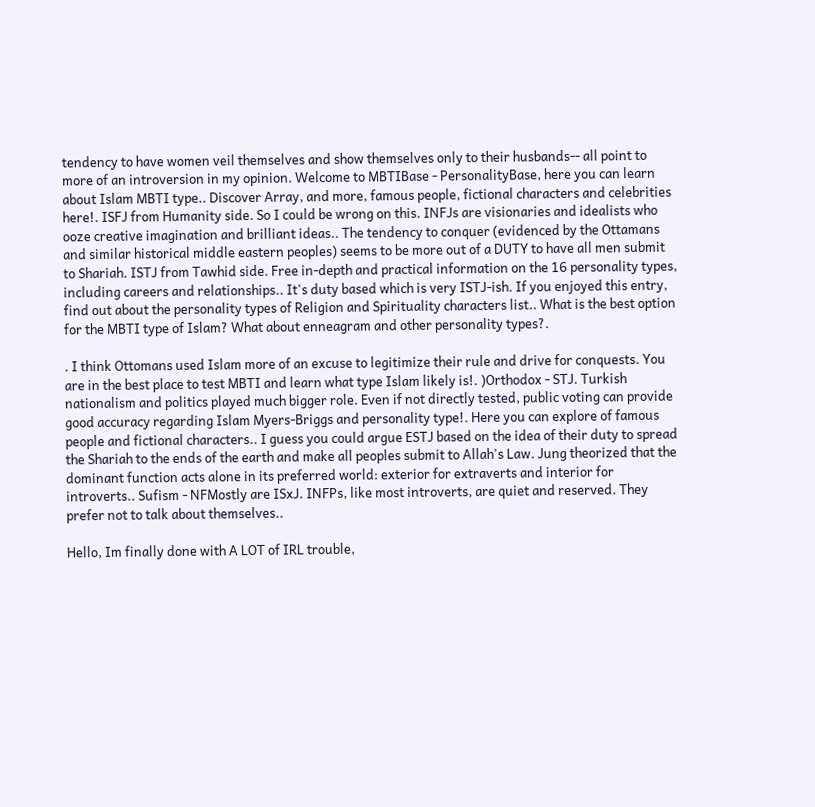tendency to have women veil themselves and show themselves only to their husbands-- all point to more of an introversion in my opinion. Welcome to MBTIBase - PersonalityBase, here you can learn about Islam MBTI type.. Discover Array, and more, famous people, fictional characters and celebrities here!. ISFJ from Humanity side. So I could be wrong on this. INFJs are visionaries and idealists who ooze creative imagination and brilliant ideas.. The tendency to conquer (evidenced by the Ottamans and similar historical middle eastern peoples) seems to be more out of a DUTY to have all men submit to Shariah. ISTJ from Tawhid side. Free in-depth and practical information on the 16 personality types, including careers and relationships.. It's duty based which is very ISTJ-ish. If you enjoyed this entry, find out about the personality types of Religion and Spirituality characters list.. What is the best option for the MBTI type of Islam? What about enneagram and other personality types?.

. I think Ottomans used Islam more of an excuse to legitimize their rule and drive for conquests. You are in the best place to test MBTI and learn what type Islam likely is!. )Orthodox - STJ. Turkish nationalism and politics played much bigger role. Even if not directly tested, public voting can provide good accuracy regarding Islam Myers-Briggs and personality type!. Here you can explore of famous people and fictional characters.. I guess you could argue ESTJ based on the idea of their duty to spread the Shariah to the ends of the earth and make all peoples submit to Allah's Law. Jung theorized that the dominant function acts alone in its preferred world: exterior for extraverts and interior for introverts.. Sufism - NFMostly are ISxJ. INFPs, like most introverts, are quiet and reserved. They prefer not to talk about themselves..

Hello, Im finally done with A LOT of IRL trouble,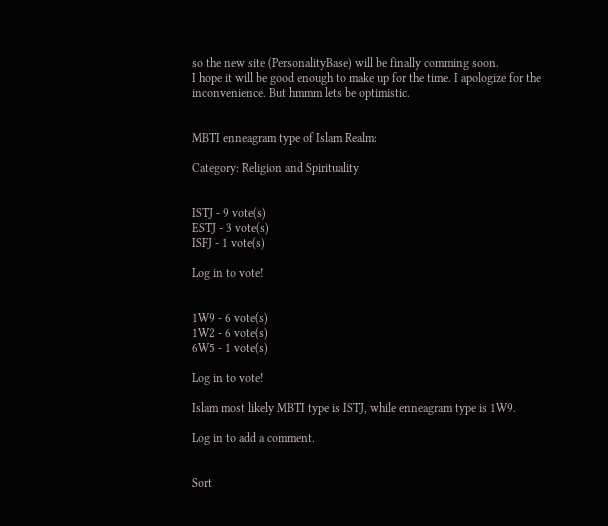so the new site (PersonalityBase) will be finally comming soon.
I hope it will be good enough to make up for the time. I apologize for the inconvenience. But hmmm lets be optimistic.


MBTI enneagram type of Islam Realm:

Category: Religion and Spirituality


ISTJ - 9 vote(s)
ESTJ - 3 vote(s)
ISFJ - 1 vote(s)

Log in to vote!


1W9 - 6 vote(s)
1W2 - 6 vote(s)
6W5 - 1 vote(s)

Log in to vote!

Islam most likely MBTI type is ISTJ, while enneagram type is 1W9.

Log in to add a comment.


Sort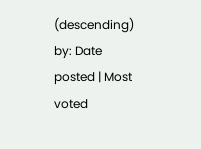(descending) by: Date posted | Most voted